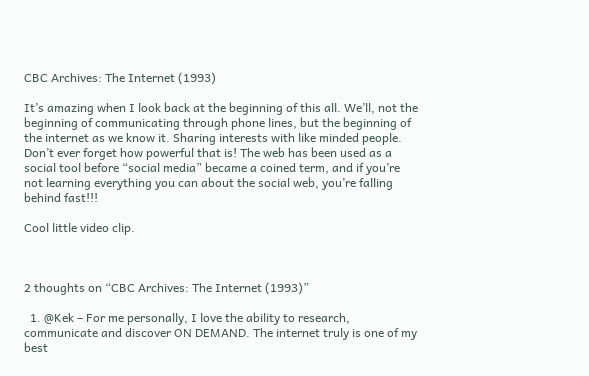CBC Archives: The Internet (1993)

It’s amazing when I look back at the beginning of this all. We’ll, not the beginning of communicating through phone lines, but the beginning of the internet as we know it. Sharing interests with like minded people. Don’t ever forget how powerful that is! The web has been used as a social tool before “social media” became a coined term, and if you’re not learning everything you can about the social web, you’re falling behind fast!!!

Cool little video clip.



2 thoughts on “CBC Archives: The Internet (1993)”

  1. @Kek – For me personally, I love the ability to research, communicate and discover ON DEMAND. The internet truly is one of my best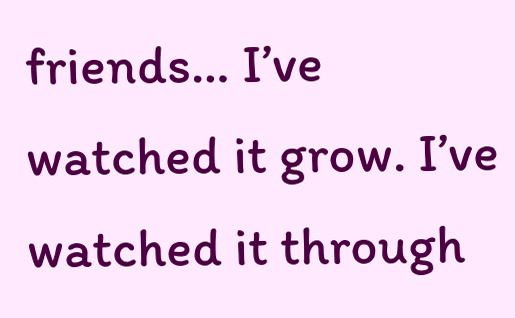friends… I’ve watched it grow. I’ve watched it through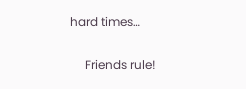hard times…

     Friends rule!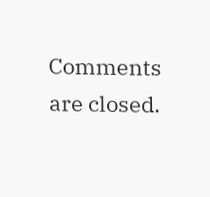Comments are closed.